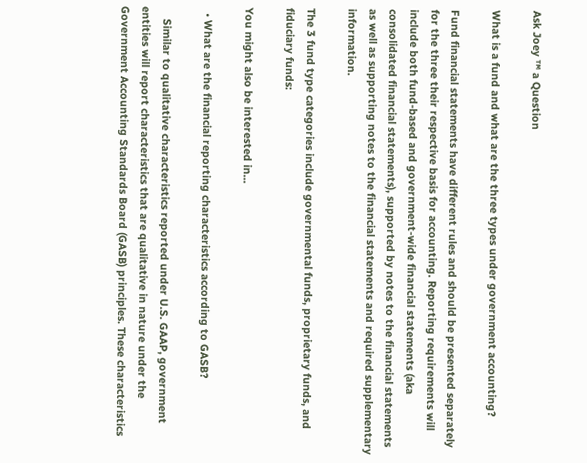Ask Joey ™ a Question

What is a fund and what are the three types under government accounting?

Fund financial statements have different rules and should be presented separately for the three their respective basis for accounting. Reporting requirements will include both fund-based and government-wide financial statements (aka consolidated financial statements), supported by notes to the financial statements as well as supporting notes to the financial statements and required supplementary information.

The 3 fund type categories include governmental funds, proprietary funds, and fiduciary funds:

You might also be interested in...

  • What are the financial reporting characteristics according to GASB?

    Similar to qualitative characteristics reported under U.S. GAAP, government entities will report characteristics that are qualitative in nature under the Government Accounting Standards Board (GASB) principles. These characteristics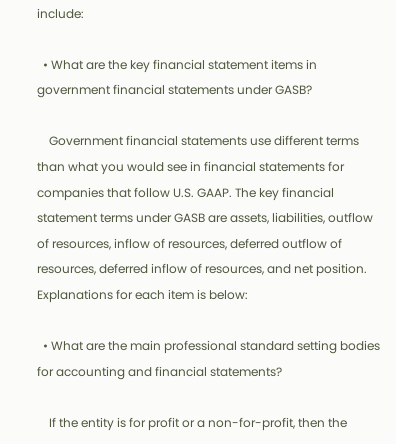include:

  • What are the key financial statement items in government financial statements under GASB?

    Government financial statements use different terms than what you would see in financial statements for companies that follow U.S. GAAP. The key financial statement terms under GASB are assets, liabilities, outflow of resources, inflow of resources, deferred outflow of resources, deferred inflow of resources, and net position. Explanations for each item is below:

  • What are the main professional standard setting bodies for accounting and financial statements?

    If the entity is for profit or a non-for-profit, then the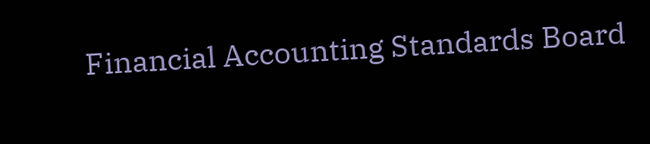Financial Accounting Standards Board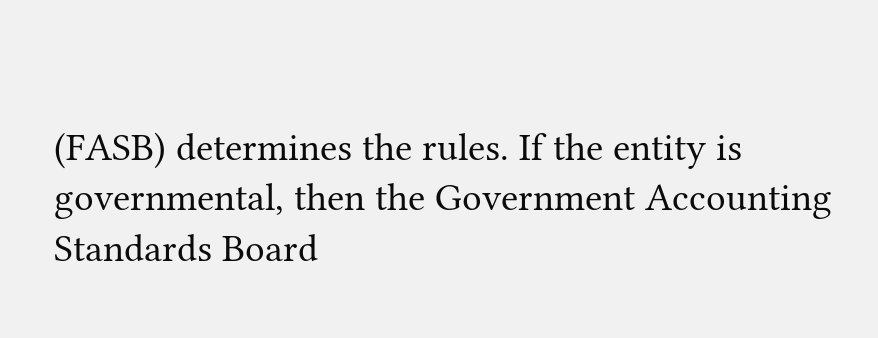(FASB) determines the rules. If the entity is governmental, then the Government Accounting Standards Board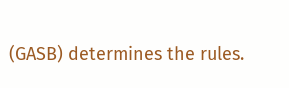(GASB) determines the rules.